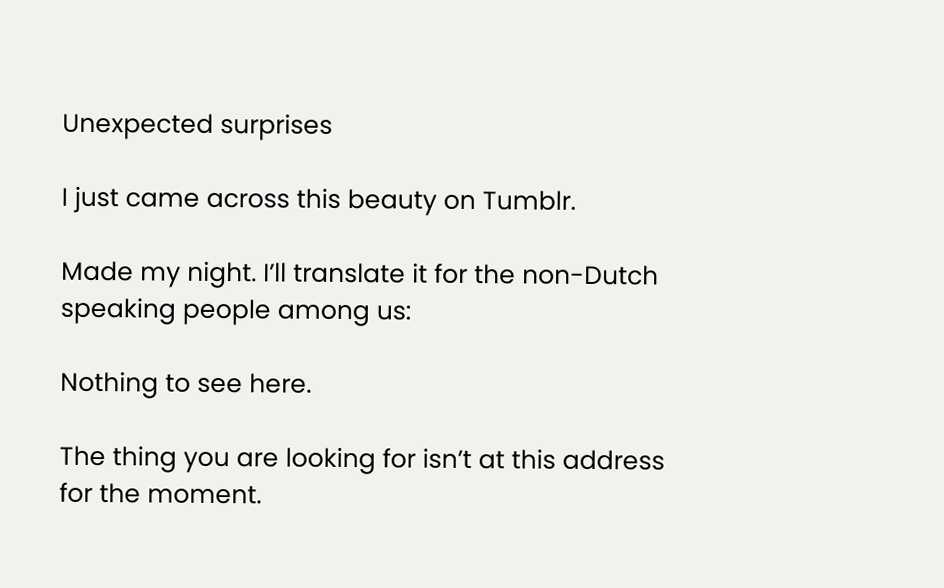Unexpected surprises

I just came across this beauty on Tumblr.

Made my night. I’ll translate it for the non-Dutch speaking people among us:

Nothing to see here.

The thing you are looking for isn’t at this address for the moment.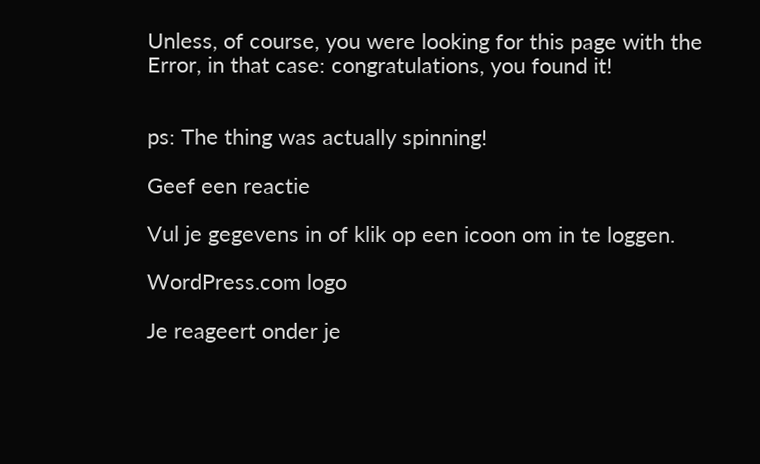Unless, of course, you were looking for this page with the Error, in that case: congratulations, you found it!


ps: The thing was actually spinning!

Geef een reactie

Vul je gegevens in of klik op een icoon om in te loggen.

WordPress.com logo

Je reageert onder je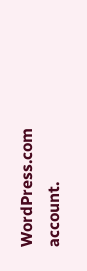WordPress.com account.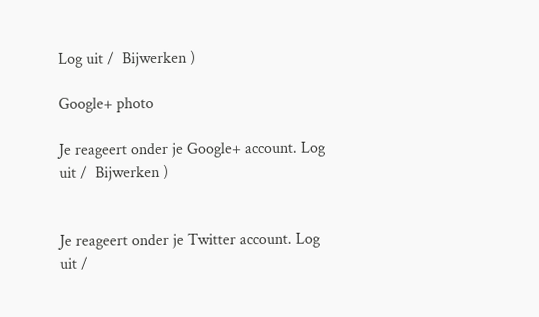Log uit /  Bijwerken )

Google+ photo

Je reageert onder je Google+ account. Log uit /  Bijwerken )


Je reageert onder je Twitter account. Log uit /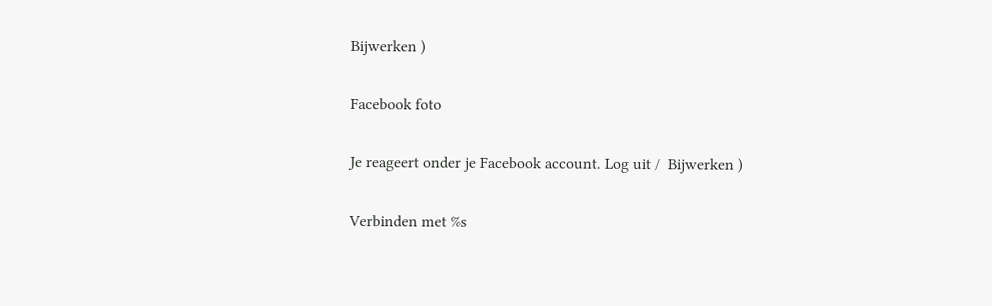Bijwerken )

Facebook foto

Je reageert onder je Facebook account. Log uit /  Bijwerken )

Verbinden met %s